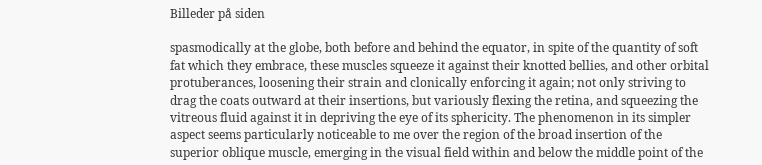Billeder på siden

spasmodically at the globe, both before and behind the equator, in spite of the quantity of soft fat which they embrace, these muscles squeeze it against their knotted bellies, and other orbital protuberances, loosening their strain and clonically enforcing it again; not only striving to drag the coats outward at their insertions, but variously flexing the retina, and squeezing the vitreous fluid against it in depriving the eye of its sphericity. The phenomenon in its simpler aspect seems particularly noticeable to me over the region of the broad insertion of the superior oblique muscle, emerging in the visual field within and below the middle point of the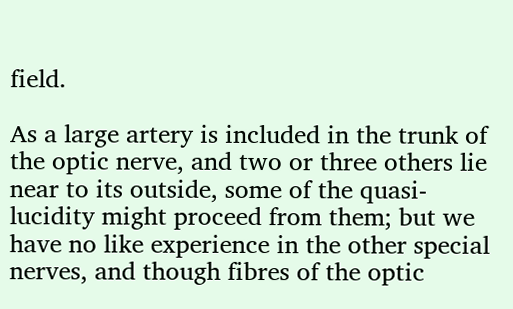field.

As a large artery is included in the trunk of the optic nerve, and two or three others lie near to its outside, some of the quasi-lucidity might proceed from them; but we have no like experience in the other special nerves, and though fibres of the optic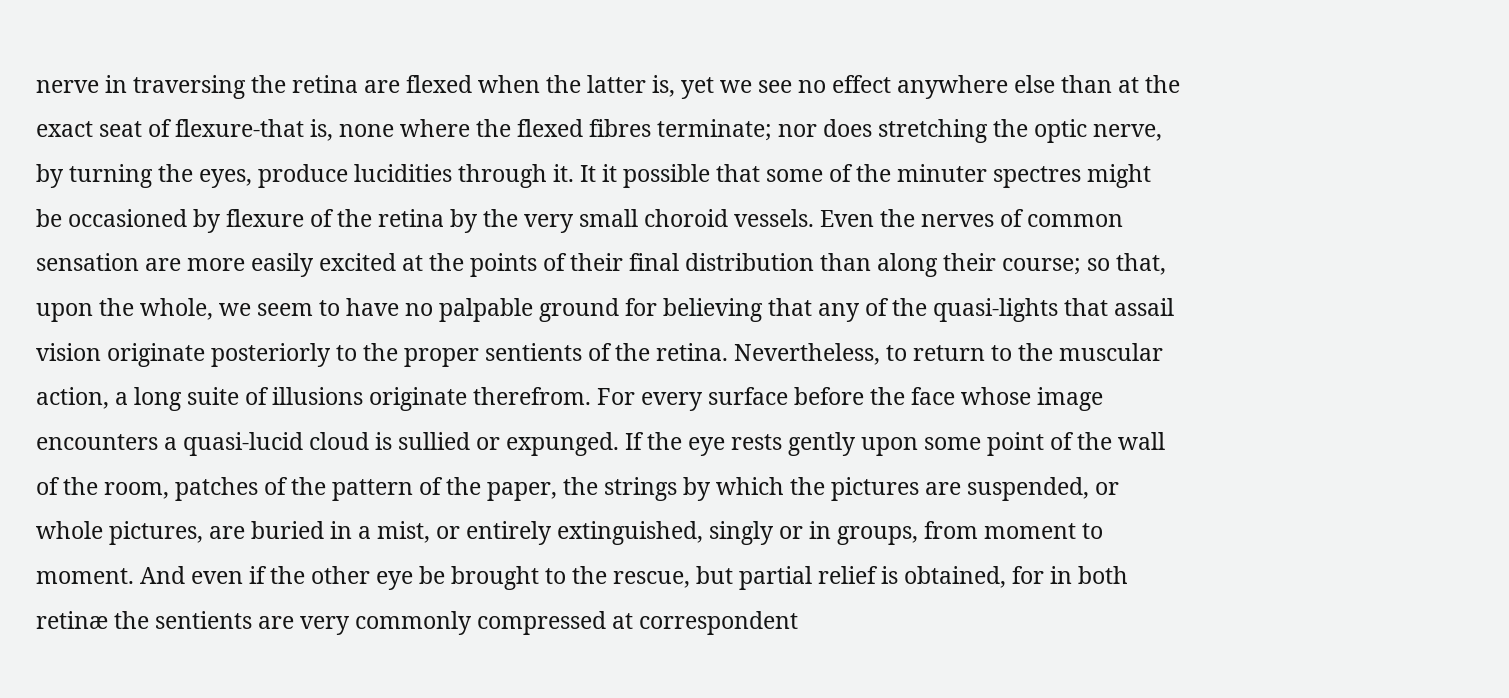nerve in traversing the retina are flexed when the latter is, yet we see no effect anywhere else than at the exact seat of flexure-that is, none where the flexed fibres terminate; nor does stretching the optic nerve, by turning the eyes, produce lucidities through it. It it possible that some of the minuter spectres might be occasioned by flexure of the retina by the very small choroid vessels. Even the nerves of common sensation are more easily excited at the points of their final distribution than along their course; so that, upon the whole, we seem to have no palpable ground for believing that any of the quasi-lights that assail vision originate posteriorly to the proper sentients of the retina. Nevertheless, to return to the muscular action, a long suite of illusions originate therefrom. For every surface before the face whose image encounters a quasi-lucid cloud is sullied or expunged. If the eye rests gently upon some point of the wall of the room, patches of the pattern of the paper, the strings by which the pictures are suspended, or whole pictures, are buried in a mist, or entirely extinguished, singly or in groups, from moment to moment. And even if the other eye be brought to the rescue, but partial relief is obtained, for in both retinæ the sentients are very commonly compressed at correspondent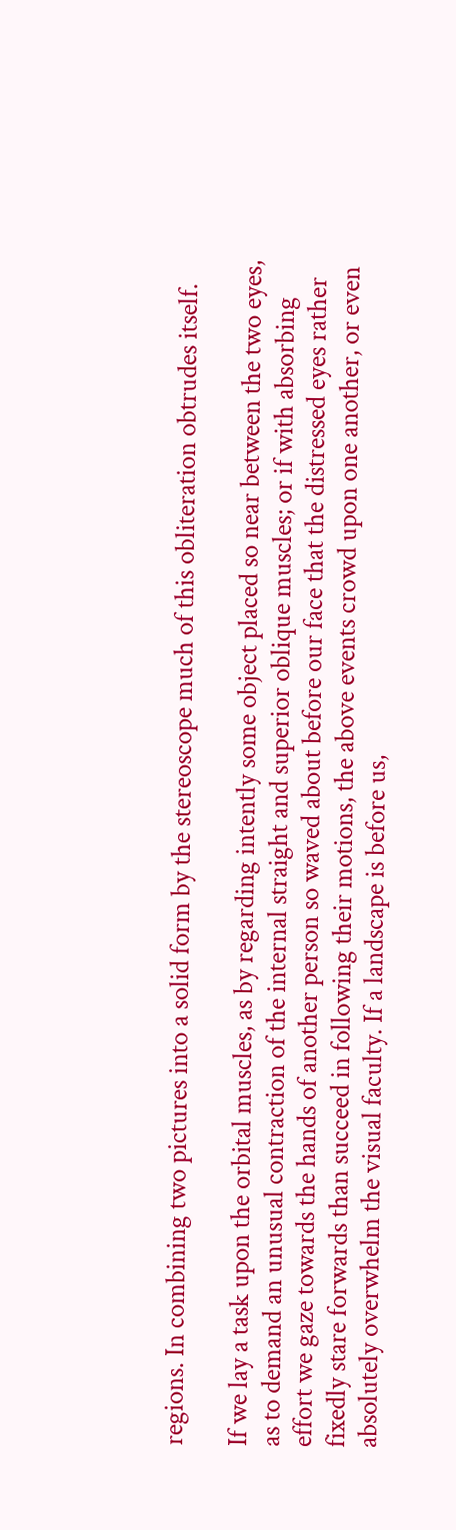regions. In combining two pictures into a solid form by the stereoscope much of this obliteration obtrudes itself.

If we lay a task upon the orbital muscles, as by regarding intently some object placed so near between the two eyes, as to demand an unusual contraction of the internal straight and superior oblique muscles; or if with absorbing effort we gaze towards the hands of another person so waved about before our face that the distressed eyes rather fixedly stare forwards than succeed in following their motions, the above events crowd upon one another, or even absolutely overwhelm the visual faculty. If a landscape is before us,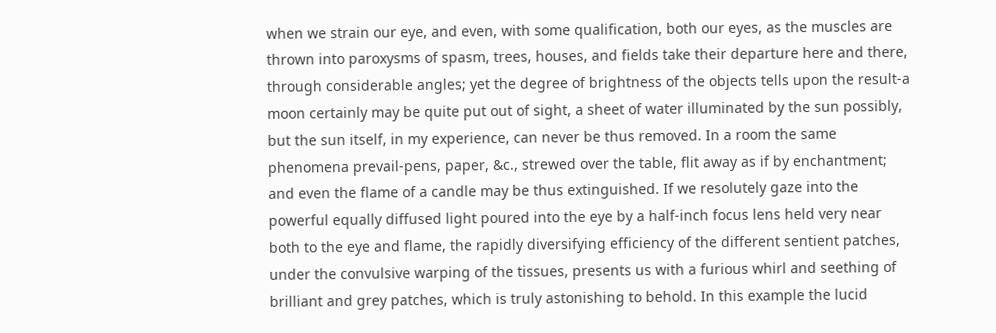when we strain our eye, and even, with some qualification, both our eyes, as the muscles are thrown into paroxysms of spasm, trees, houses, and fields take their departure here and there, through considerable angles; yet the degree of brightness of the objects tells upon the result-a moon certainly may be quite put out of sight, a sheet of water illuminated by the sun possibly, but the sun itself, in my experience, can never be thus removed. In a room the same phenomena prevail-pens, paper, &c., strewed over the table, flit away as if by enchantment; and even the flame of a candle may be thus extinguished. If we resolutely gaze into the powerful equally diffused light poured into the eye by a half-inch focus lens held very near both to the eye and flame, the rapidly diversifying efficiency of the different sentient patches, under the convulsive warping of the tissues, presents us with a furious whirl and seething of brilliant and grey patches, which is truly astonishing to behold. In this example the lucid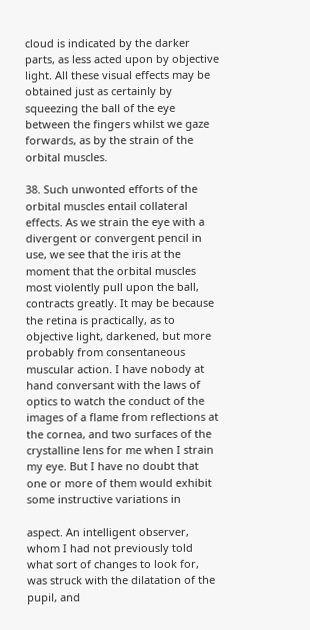cloud is indicated by the darker parts, as less acted upon by objective light. All these visual effects may be obtained just as certainly by squeezing the ball of the eye between the fingers whilst we gaze forwards, as by the strain of the orbital muscles.

38. Such unwonted efforts of the orbital muscles entail collateral effects. As we strain the eye with a divergent or convergent pencil in use, we see that the iris at the moment that the orbital muscles most violently pull upon the ball, contracts greatly. It may be because the retina is practically, as to objective light, darkened, but more probably from consentaneous muscular action. I have nobody at hand conversant with the laws of optics to watch the conduct of the images of a flame from reflections at the cornea, and two surfaces of the crystalline lens for me when I strain my eye. But I have no doubt that one or more of them would exhibit some instructive variations in

aspect. An intelligent observer, whom I had not previously told what sort of changes to look for, was struck with the dilatation of the pupil, and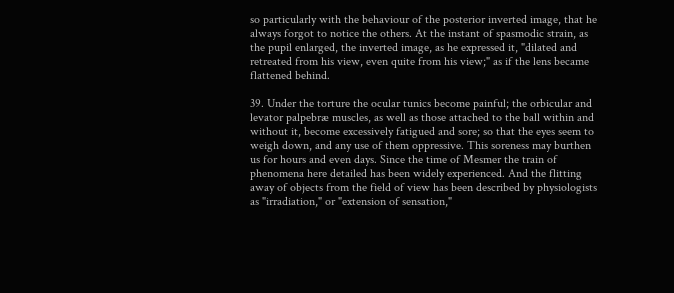so particularly with the behaviour of the posterior inverted image, that he always forgot to notice the others. At the instant of spasmodic strain, as the pupil enlarged, the inverted image, as he expressed it, "dilated and retreated from his view, even quite from his view;" as if the lens became flattened behind.

39. Under the torture the ocular tunics become painful; the orbicular and levator palpebræ muscles, as well as those attached to the ball within and without it, become excessively fatigued and sore; so that the eyes seem to weigh down, and any use of them oppressive. This soreness may burthen us for hours and even days. Since the time of Mesmer the train of phenomena here detailed has been widely experienced. And the flitting away of objects from the field of view has been described by physiologists as "irradiation," or "extension of sensation,"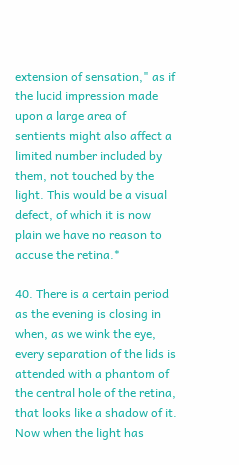extension of sensation," as if the lucid impression made upon a large area of sentients might also affect a limited number included by them, not touched by the light. This would be a visual defect, of which it is now plain we have no reason to accuse the retina.*

40. There is a certain period as the evening is closing in when, as we wink the eye, every separation of the lids is attended with a phantom of the central hole of the retina, that looks like a shadow of it. Now when the light has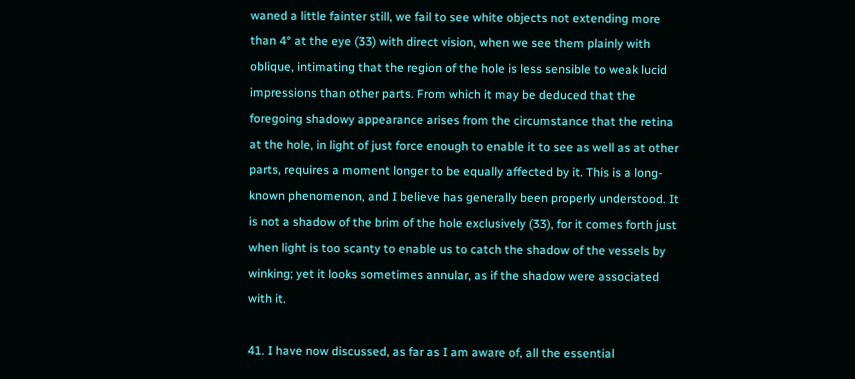waned a little fainter still, we fail to see white objects not extending more than 4° at the eye (33) with direct vision, when we see them plainly with oblique, intimating that the region of the hole is less sensible to weak lucid impressions than other parts. From which it may be deduced that the foregoing shadowy appearance arises from the circumstance that the retina at the hole, in light of just force enough to enable it to see as well as at other parts, requires a moment longer to be equally affected by it. This is a long-known phenomenon, and I believe has generally been properly understood. It is not a shadow of the brim of the hole exclusively (33), for it comes forth just when light is too scanty to enable us to catch the shadow of the vessels by winking; yet it looks sometimes annular, as if the shadow were associated with it.

41. I have now discussed, as far as I am aware of, all the essential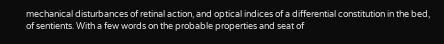mechanical disturbances of retinal action, and optical indices of a differential constitution in the bed, of sentients. With a few words on the probable properties and seat of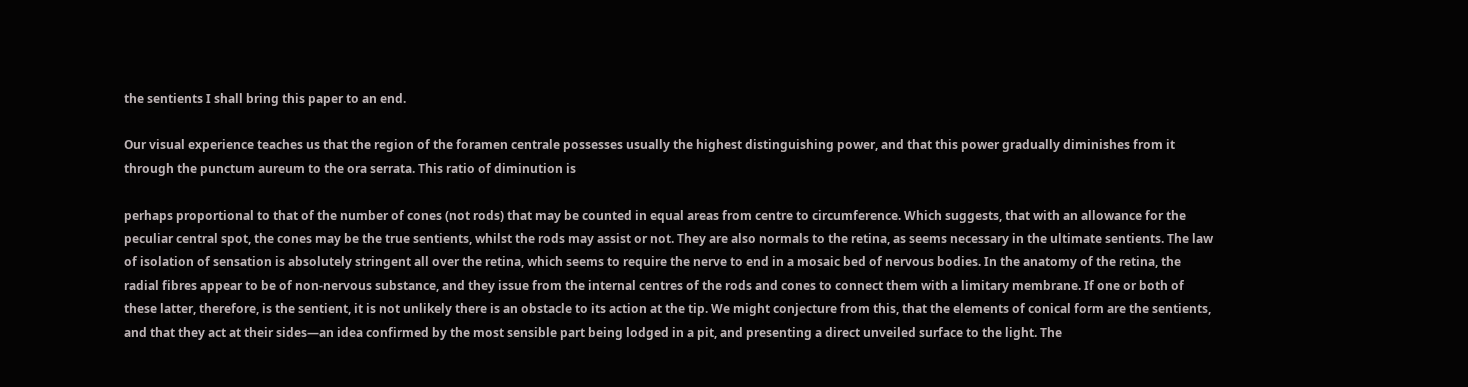the sentients I shall bring this paper to an end.

Our visual experience teaches us that the region of the foramen centrale possesses usually the highest distinguishing power, and that this power gradually diminishes from it through the punctum aureum to the ora serrata. This ratio of diminution is

perhaps proportional to that of the number of cones (not rods) that may be counted in equal areas from centre to circumference. Which suggests, that with an allowance for the peculiar central spot, the cones may be the true sentients, whilst the rods may assist or not. They are also normals to the retina, as seems necessary in the ultimate sentients. The law of isolation of sensation is absolutely stringent all over the retina, which seems to require the nerve to end in a mosaic bed of nervous bodies. In the anatomy of the retina, the radial fibres appear to be of non-nervous substance, and they issue from the internal centres of the rods and cones to connect them with a limitary membrane. If one or both of these latter, therefore, is the sentient, it is not unlikely there is an obstacle to its action at the tip. We might conjecture from this, that the elements of conical form are the sentients, and that they act at their sides—an idea confirmed by the most sensible part being lodged in a pit, and presenting a direct unveiled surface to the light. The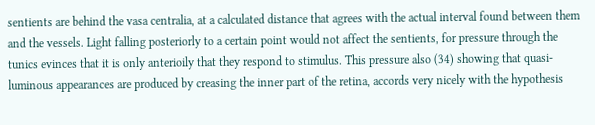sentients are behind the vasa centralia, at a calculated distance that agrees with the actual interval found between them and the vessels. Light falling posteriorly to a certain point would not affect the sentients, for pressure through the tunics evinces that it is only anterioily that they respond to stimulus. This pressure also (34) showing that quasi-luminous appearances are produced by creasing the inner part of the retina, accords very nicely with the hypothesis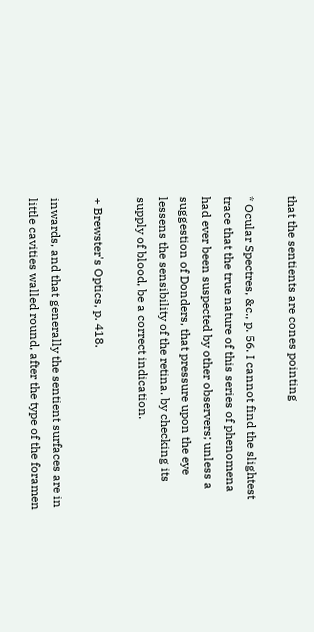that the sentients are cones pointing

* Ocular Spectres, &c., p. 56. I cannot find the slightest trace that the true nature of this series of phenomena had ever been suspected by other observers; unless a suggestion of Donders, that pressure upon the eye lessens the sensibility of the retina. by checking its supply of blood, be a correct indication.

+ Brewster's Optics, p. 418.

inwards, and that generally the sentient surfaces are in little cavities walled round, after the type of the foramen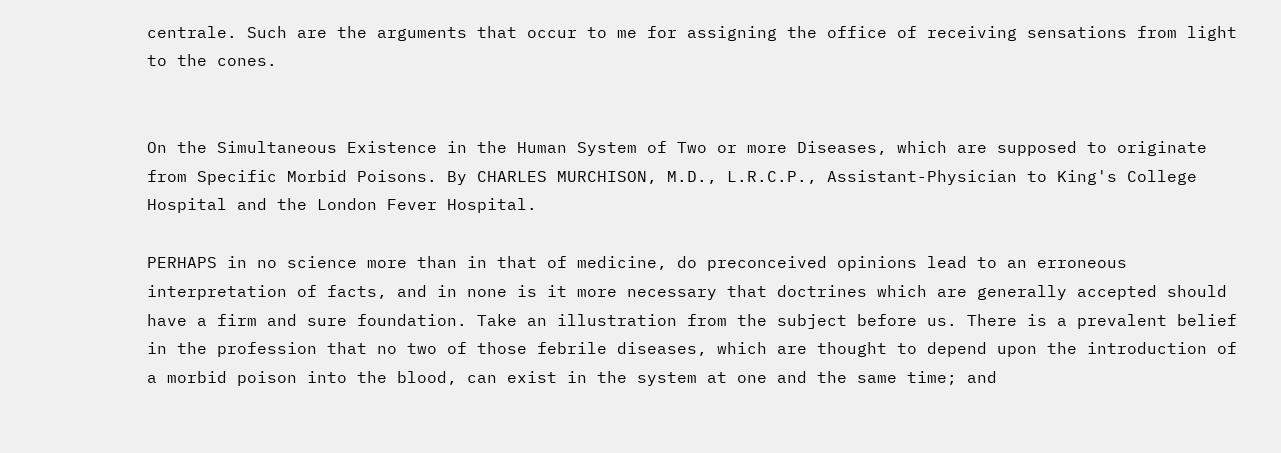centrale. Such are the arguments that occur to me for assigning the office of receiving sensations from light to the cones.


On the Simultaneous Existence in the Human System of Two or more Diseases, which are supposed to originate from Specific Morbid Poisons. By CHARLES MURCHISON, M.D., L.R.C.P., Assistant-Physician to King's College Hospital and the London Fever Hospital.

PERHAPS in no science more than in that of medicine, do preconceived opinions lead to an erroneous interpretation of facts, and in none is it more necessary that doctrines which are generally accepted should have a firm and sure foundation. Take an illustration from the subject before us. There is a prevalent belief in the profession that no two of those febrile diseases, which are thought to depend upon the introduction of a morbid poison into the blood, can exist in the system at one and the same time; and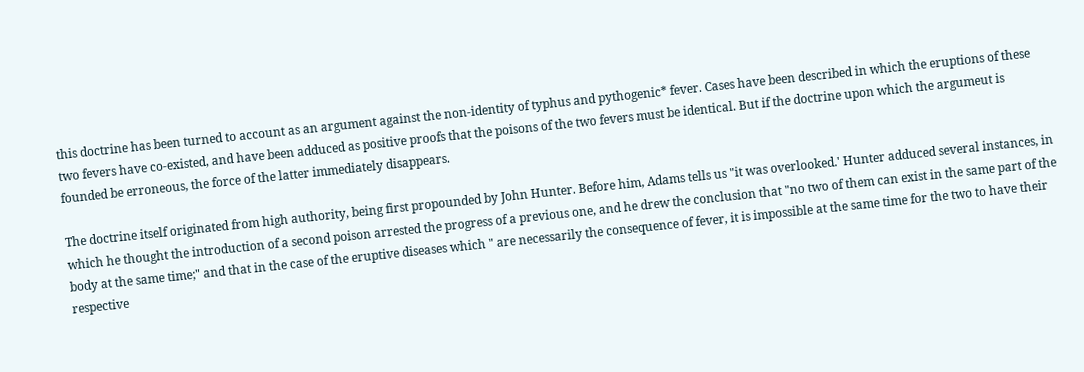this doctrine has been turned to account as an argument against the non-identity of typhus and pythogenic* fever. Cases have been described in which the eruptions of these two fevers have co-existed, and have been adduced as positive proofs that the poisons of the two fevers must be identical. But if the doctrine upon which the argumeut is founded be erroneous, the force of the latter immediately disappears.

The doctrine itself originated from high authority, being first propounded by John Hunter. Before him, Adams tells us "it was overlooked.' Hunter adduced several instances, in which he thought the introduction of a second poison arrested the progress of a previous one, and he drew the conclusion that "no two of them can exist in the same part of the body at the same time;" and that in the case of the eruptive diseases which " are necessarily the consequence of fever, it is impossible at the same time for the two to have their respective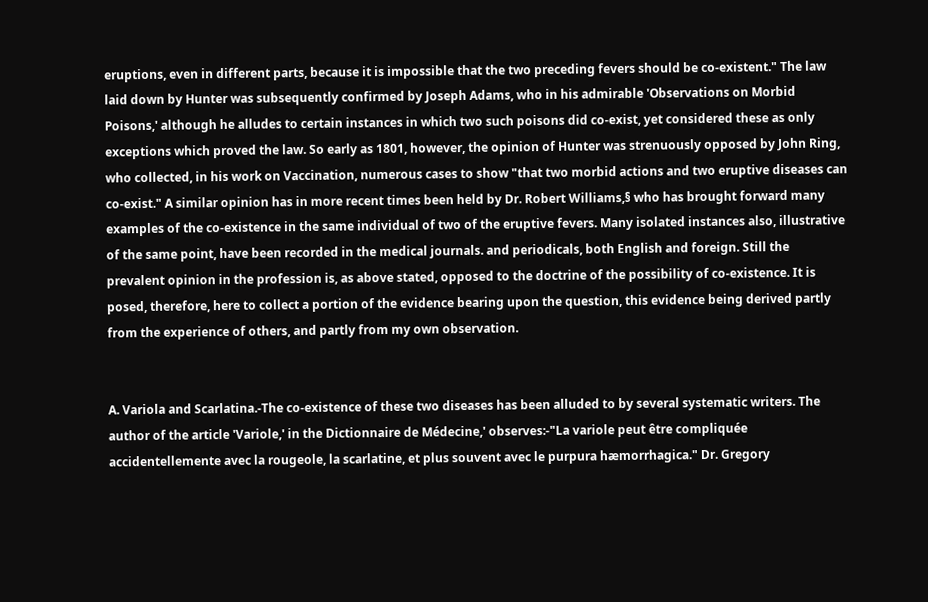eruptions, even in different parts, because it is impossible that the two preceding fevers should be co-existent." The law laid down by Hunter was subsequently confirmed by Joseph Adams, who in his admirable 'Observations on Morbid Poisons,' although he alludes to certain instances in which two such poisons did co-exist, yet considered these as only exceptions which proved the law. So early as 1801, however, the opinion of Hunter was strenuously opposed by John Ring, who collected, in his work on Vaccination, numerous cases to show "that two morbid actions and two eruptive diseases can co-exist." A similar opinion has in more recent times been held by Dr. Robert Williams,§ who has brought forward many examples of the co-existence in the same individual of two of the eruptive fevers. Many isolated instances also, illustrative of the same point, have been recorded in the medical journals. and periodicals, both English and foreign. Still the prevalent opinion in the profession is, as above stated, opposed to the doctrine of the possibility of co-existence. It is posed, therefore, here to collect a portion of the evidence bearing upon the question, this evidence being derived partly from the experience of others, and partly from my own observation.


A. Variola and Scarlatina.-The co-existence of these two diseases has been alluded to by several systematic writers. The author of the article 'Variole,' in the Dictionnaire de Médecine,' observes:-"La variole peut être compliquée accidentellemente avec la rougeole, la scarlatine, et plus souvent avec le purpura hæmorrhagica." Dr. Gregory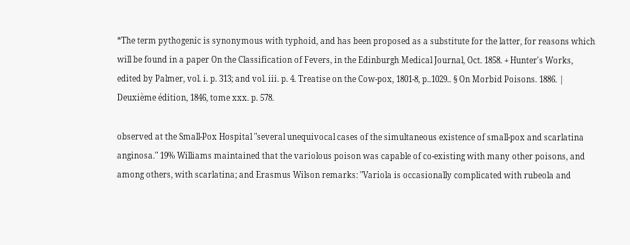*The term pythogenic is synonymous with typhoid, and has been proposed as a substitute for the latter, for reasons which will be found in a paper On the Classification of Fevers, in the Edinburgh Medical Journal, Oct. 1858. + Hunter's Works, edited by Palmer, vol. i. p. 313; and vol. iii. p. 4. Treatise on the Cow-pox, 1801-8, p..1029.. § On Morbid Poisons. 1886. | Deuxième édition, 1846, tome xxx. p. 578.

observed at the Small-Pox Hospital "several unequivocal cases of the simultaneous existence of small-pox and scarlatina anginosa." 19% Williams maintained that the variolous poison was capable of co-existing with many other poisons, and among others, with scarlatina; and Erasmus Wilson remarks: "Variola is occasionally complicated with rubeola and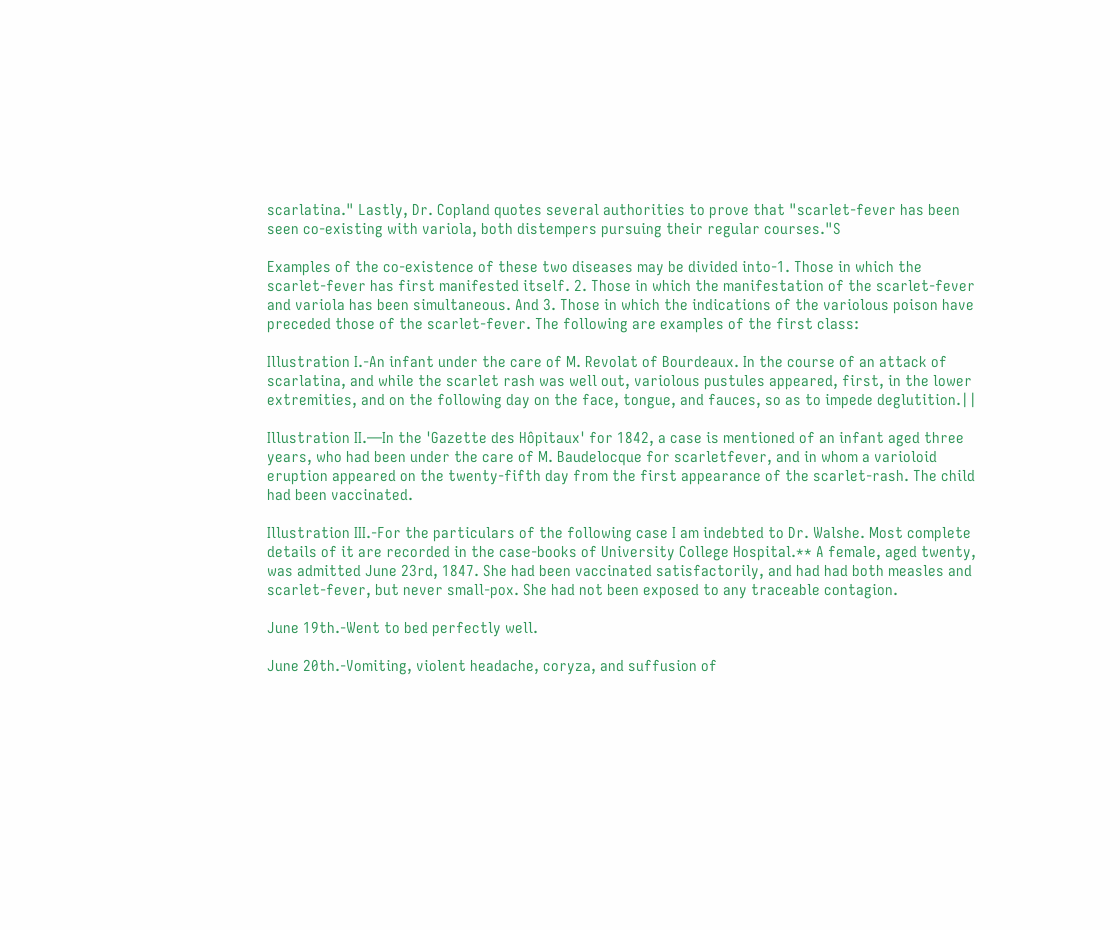scarlatina." Lastly, Dr. Copland quotes several authorities to prove that "scarlet-fever has been seen co-existing with variola, both distempers pursuing their regular courses."S

Examples of the co-existence of these two diseases may be divided into-1. Those in which the scarlet-fever has first manifested itself. 2. Those in which the manifestation of the scarlet-fever and variola has been simultaneous. And 3. Those in which the indications of the variolous poison have preceded those of the scarlet-fever. The following are examples of the first class:

Illustration I.-An infant under the care of M. Revolat of Bourdeaux. In the course of an attack of scarlatina, and while the scarlet rash was well out, variolous pustules appeared, first, in the lower extremities, and on the following day on the face, tongue, and fauces, so as to impede deglutition.||

Illustration II.—In the 'Gazette des Hôpitaux' for 1842, a case is mentioned of an infant aged three years, who had been under the care of M. Baudelocque for scarletfever, and in whom a varioloid eruption appeared on the twenty-fifth day from the first appearance of the scarlet-rash. The child had been vaccinated.

Illustration III.-For the particulars of the following case I am indebted to Dr. Walshe. Most complete details of it are recorded in the case-books of University College Hospital.** A female, aged twenty, was admitted June 23rd, 1847. She had been vaccinated satisfactorily, and had had both measles and scarlet-fever, but never small-pox. She had not been exposed to any traceable contagion.

June 19th.-Went to bed perfectly well.

June 20th.-Vomiting, violent headache, coryza, and suffusion of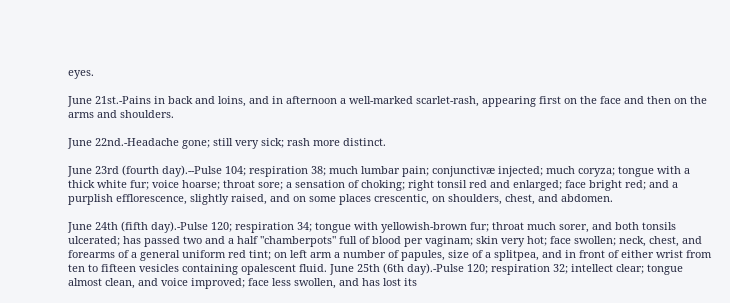eyes.

June 21st.-Pains in back and loins, and in afternoon a well-marked scarlet-rash, appearing first on the face and then on the arms and shoulders.

June 22nd.-Headache gone; still very sick; rash more distinct.

June 23rd (fourth day).--Pulse 104; respiration 38; much lumbar pain; conjunctivæ injected; much coryza; tongue with a thick white fur; voice hoarse; throat sore; a sensation of choking; right tonsil red and enlarged; face bright red; and a purplish efflorescence, slightly raised, and on some places crescentic, on shoulders, chest, and abdomen.

June 24th (fifth day).-Pulse 120; respiration 34; tongue with yellowish-brown fur; throat much sorer, and both tonsils ulcerated; has passed two and a half "chamberpots" full of blood per vaginam; skin very hot; face swollen; neck, chest, and forearms of a general uniform red tint; on left arm a number of papules, size of a splitpea, and in front of either wrist from ten to fifteen vesicles containing opalescent fluid. June 25th (6th day).-Pulse 120; respiration 32; intellect clear; tongue almost clean, and voice improved; face less swollen, and has lost its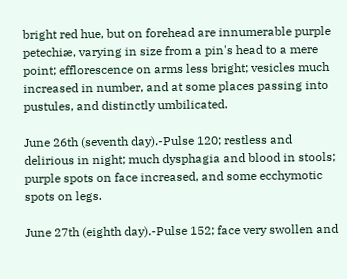bright red hue, but on forehead are innumerable purple petechiæ, varying in size from a pin's head to a mere point; efflorescence on arms less bright; vesicles much increased in number, and at some places passing into pustules, and distinctly umbilicated.

June 26th (seventh day).-Pulse 120; restless and delirious in night; much dysphagia and blood in stools; purple spots on face increased, and some ecchymotic spots on legs.

June 27th (eighth day).-Pulse 152; face very swollen and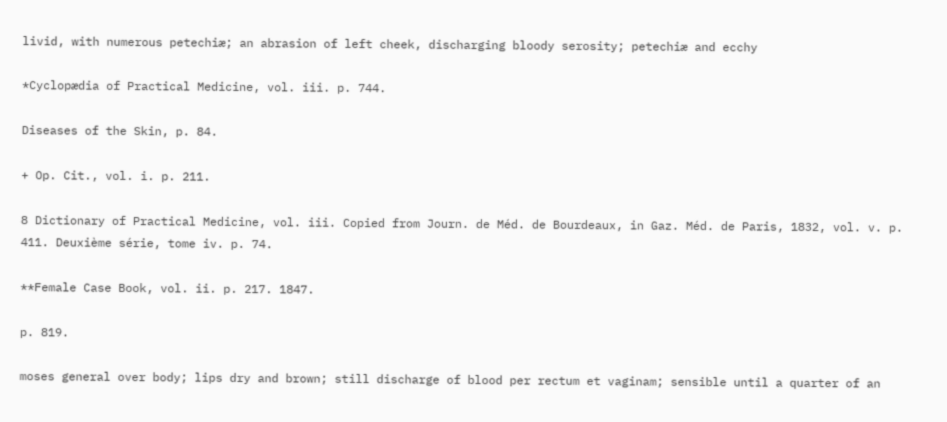livid, with numerous petechiæ; an abrasion of left cheek, discharging bloody serosity; petechiæ and ecchy

*Cyclopædia of Practical Medicine, vol. iii. p. 744.

Diseases of the Skin, p. 84.

+ Op. Cit., vol. i. p. 211.

8 Dictionary of Practical Medicine, vol. iii. Copied from Journ. de Méd. de Bourdeaux, in Gaz. Méd. de Paris, 1832, vol. v. p. 411. Deuxième série, tome iv. p. 74.

**Female Case Book, vol. ii. p. 217. 1847.

p. 819.

moses general over body; lips dry and brown; still discharge of blood per rectum et vaginam; sensible until a quarter of an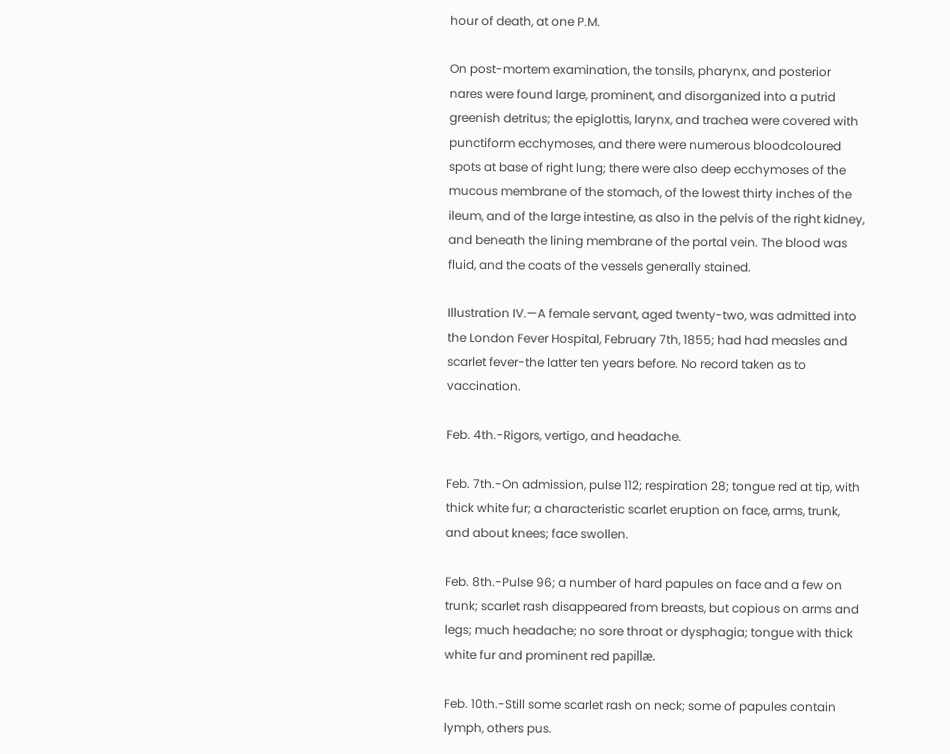hour of death, at one P.M.

On post-mortem examination, the tonsils, pharynx, and posterior nares were found large, prominent, and disorganized into a putrid greenish detritus; the epiglottis, larynx, and trachea were covered with punctiform ecchymoses, and there were numerous bloodcoloured spots at base of right lung; there were also deep ecchymoses of the mucous membrane of the stomach, of the lowest thirty inches of the ileum, and of the large intestine, as also in the pelvis of the right kidney, and beneath the lining membrane of the portal vein. The blood was fluid, and the coats of the vessels generally stained.

Illustration IV.—A female servant, aged twenty-two, was admitted into the London Fever Hospital, February 7th, 1855; had had measles and scarlet fever-the latter ten years before. No record taken as to vaccination.

Feb. 4th.-Rigors, vertigo, and headache.

Feb. 7th.-On admission, pulse 112; respiration 28; tongue red at tip, with thick white fur; a characteristic scarlet eruption on face, arms, trunk, and about knees; face swollen.

Feb. 8th.-Pulse 96; a number of hard papules on face and a few on trunk; scarlet rash disappeared from breasts, but copious on arms and legs; much headache; no sore throat or dysphagia; tongue with thick white fur and prominent red papillæ.

Feb. 10th.-Still some scarlet rash on neck; some of papules contain lymph, others pus.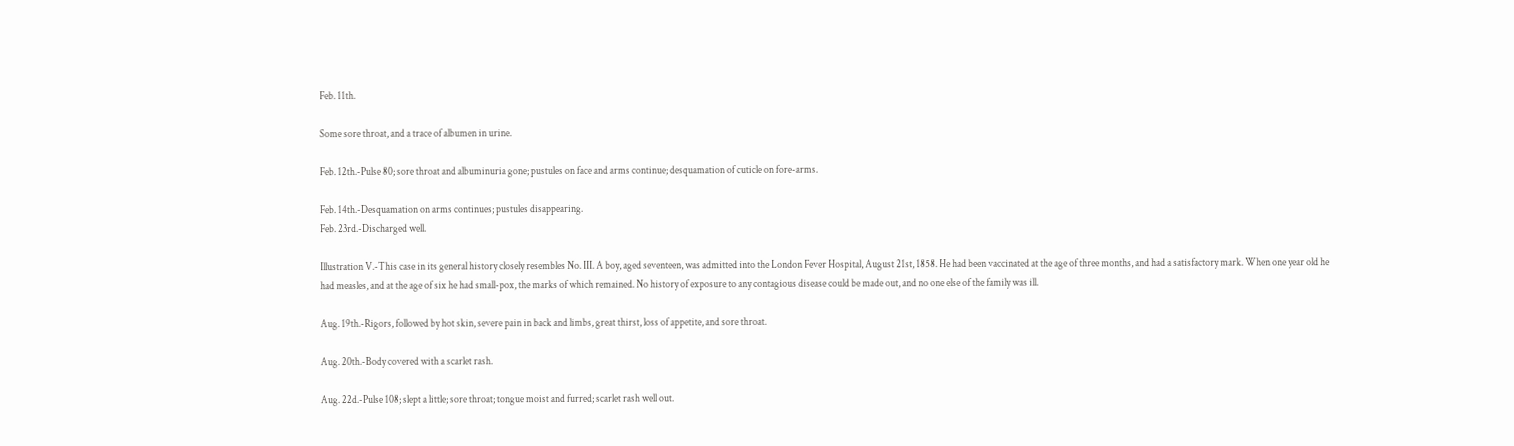Feb. 11th.

Some sore throat, and a trace of albumen in urine.

Feb. 12th.-Pulse 80; sore throat and albuminuria gone; pustules on face and arms continue; desquamation of cuticle on fore-arms.

Feb. 14th.-Desquamation on arms continues; pustules disappearing.
Feb. 23rd.-Discharged well.

Illustration V.-This case in its general history closely resembles No. III. A boy, aged seventeen, was admitted into the London Fever Hospital, August 21st, 1858. He had been vaccinated at the age of three months, and had a satisfactory mark. When one year old he had measles, and at the age of six he had small-pox, the marks of which remained. No history of exposure to any contagious disease could be made out, and no one else of the family was ill.

Aug. 19th.-Rigors, followed by hot skin, severe pain in back and limbs, great thirst, loss of appetite, and sore throat.

Aug. 20th.-Body covered with a scarlet rash.

Aug. 22d.-Pulse 108; slept a little; sore throat; tongue moist and furred; scarlet rash well out.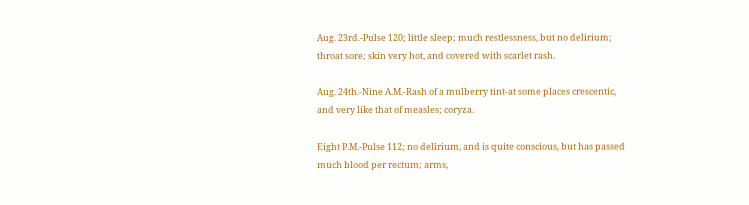Aug. 23rd.-Pulse 120; little sleep; much restlessness, but no delirium; throat sore; skin very hot, and covered with scarlet rash.

Aug. 24th.-Nine A.M.-Rash of a mulberry tint-at some places crescentic, and very like that of measles; coryza.

Eight P.M.-Pulse 112; no delirium, and is quite conscious, but has passed much blood per rectum; arms,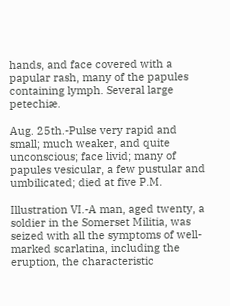hands, and face covered with a papular rash, many of the papules containing lymph. Several large petechiæ.

Aug. 25th.-Pulse very rapid and small; much weaker, and quite unconscious; face livid; many of papules vesicular, a few pustular and umbilicated; died at five P.M.

Illustration VI.-A man, aged twenty, a soldier in the Somerset Militia, was seized with all the symptoms of well-marked scarlatina, including the eruption, the characteristic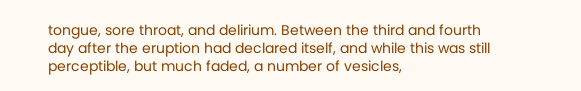tongue, sore throat, and delirium. Between the third and fourth day after the eruption had declared itself, and while this was still perceptible, but much faded, a number of vesicles,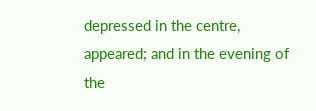depressed in the centre, appeared; and in the evening of the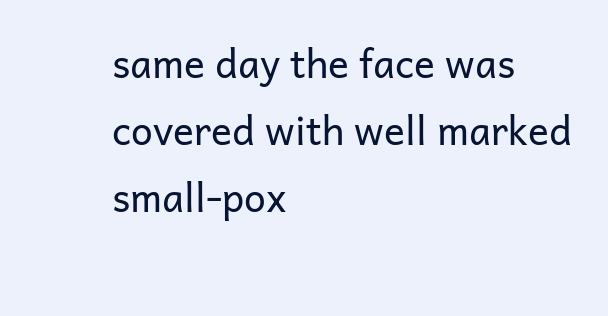same day the face was covered with well marked small-pox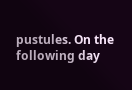pustules. On the following day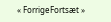« ForrigeFortsæt »